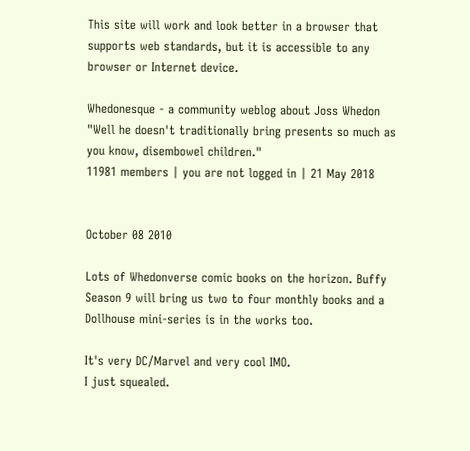This site will work and look better in a browser that supports web standards, but it is accessible to any browser or Internet device.

Whedonesque - a community weblog about Joss Whedon
"Well he doesn't traditionally bring presents so much as you know, disembowel children."
11981 members | you are not logged in | 21 May 2018


October 08 2010

Lots of Whedonverse comic books on the horizon. Buffy Season 9 will bring us two to four monthly books and a Dollhouse mini-series is in the works too.

It's very DC/Marvel and very cool IMO.
I just squealed.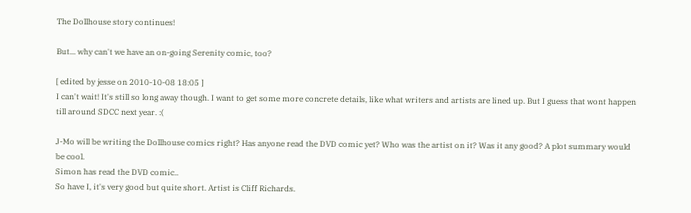The Dollhouse story continues!

But... why can't we have an on-going Serenity comic, too?

[ edited by jesse on 2010-10-08 18:05 ]
I can't wait! It's still so long away though. I want to get some more concrete details, like what writers and artists are lined up. But I guess that wont happen till around SDCC next year. :(

J-Mo will be writing the Dollhouse comics right? Has anyone read the DVD comic yet? Who was the artist on it? Was it any good? A plot summary would be cool.
Simon has read the DVD comic..
So have I, it's very good but quite short. Artist is Cliff Richards.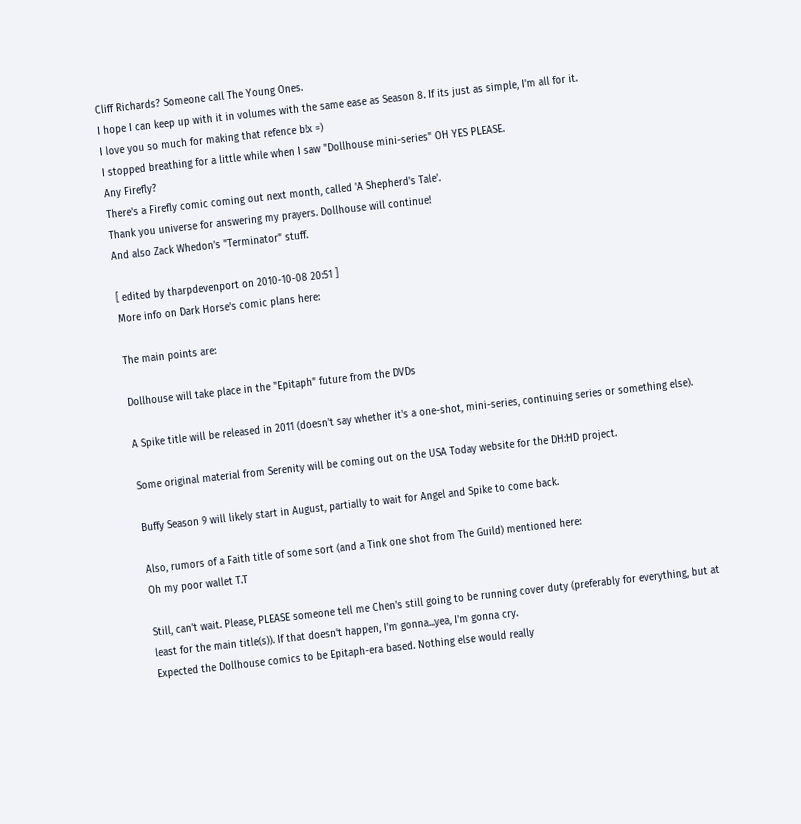Cliff Richards? Someone call The Young Ones.
I hope I can keep up with it in volumes with the same ease as Season 8. If its just as simple, I'm all for it.
I love you so much for making that refence b!x =)
I stopped breathing for a little while when I saw "Dollhouse mini-series" OH YES PLEASE.
Any Firefly?
There's a Firefly comic coming out next month, called 'A Shepherd's Tale'.
Thank you universe for answering my prayers. Dollhouse will continue!
And also Zack Whedon's "Terminator" stuff.

[ edited by tharpdevenport on 2010-10-08 20:51 ]
More info on Dark Horse's comic plans here:

The main points are:

Dollhouse will take place in the "Epitaph" future from the DVDs

A Spike title will be released in 2011 (doesn't say whether it's a one-shot, mini-series, continuing series or something else).

Some original material from Serenity will be coming out on the USA Today website for the DH:HD project.

Buffy Season 9 will likely start in August, partially to wait for Angel and Spike to come back.

Also, rumors of a Faith title of some sort (and a Tink one shot from The Guild) mentioned here:
Oh my poor wallet T.T

Still, can't wait. Please, PLEASE someone tell me Chen's still going to be running cover duty (preferably for everything, but at least for the main title(s)). If that doesn't happen, I'm gonna...yea, I'm gonna cry.
Expected the Dollhouse comics to be Epitaph-era based. Nothing else would really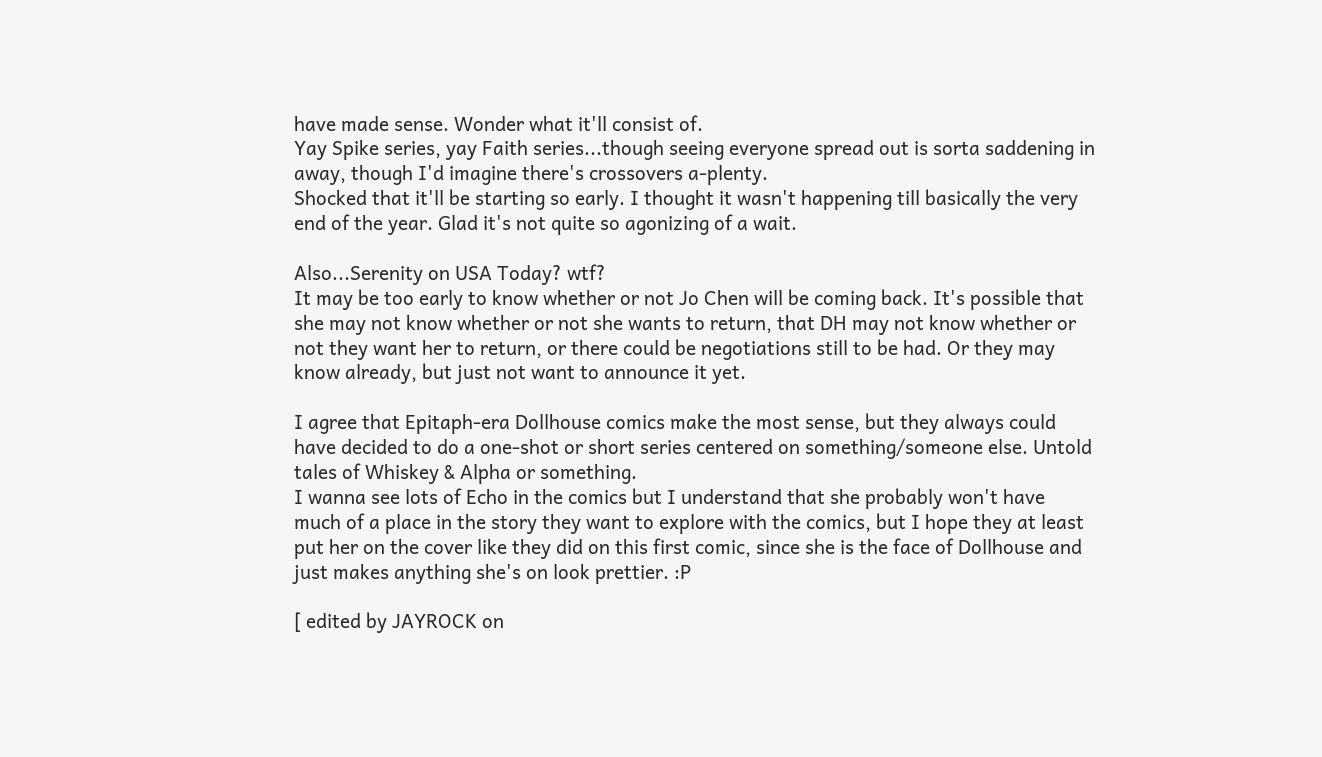have made sense. Wonder what it'll consist of.
Yay Spike series, yay Faith series...though seeing everyone spread out is sorta saddening in away, though I'd imagine there's crossovers a-plenty.
Shocked that it'll be starting so early. I thought it wasn't happening till basically the very end of the year. Glad it's not quite so agonizing of a wait.

Also...Serenity on USA Today? wtf?
It may be too early to know whether or not Jo Chen will be coming back. It's possible that she may not know whether or not she wants to return, that DH may not know whether or not they want her to return, or there could be negotiations still to be had. Or they may know already, but just not want to announce it yet.

I agree that Epitaph-era Dollhouse comics make the most sense, but they always could have decided to do a one-shot or short series centered on something/someone else. Untold tales of Whiskey & Alpha or something.
I wanna see lots of Echo in the comics but I understand that she probably won't have much of a place in the story they want to explore with the comics, but I hope they at least put her on the cover like they did on this first comic, since she is the face of Dollhouse and just makes anything she's on look prettier. :P

[ edited by JAYROCK on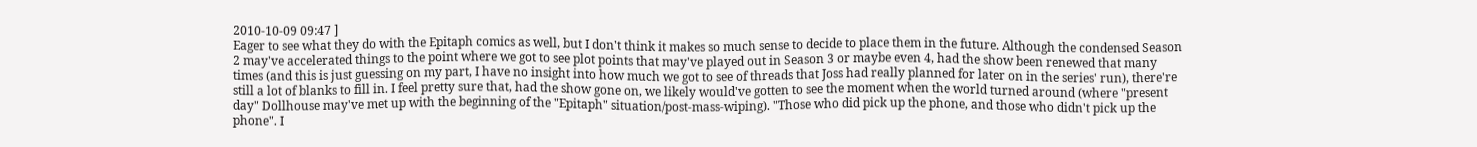2010-10-09 09:47 ]
Eager to see what they do with the Epitaph comics as well, but I don't think it makes so much sense to decide to place them in the future. Although the condensed Season 2 may've accelerated things to the point where we got to see plot points that may've played out in Season 3 or maybe even 4, had the show been renewed that many times (and this is just guessing on my part, I have no insight into how much we got to see of threads that Joss had really planned for later on in the series' run), there're still a lot of blanks to fill in. I feel pretty sure that, had the show gone on, we likely would've gotten to see the moment when the world turned around (where "present day" Dollhouse may've met up with the beginning of the "Epitaph" situation/post-mass-wiping). "Those who did pick up the phone, and those who didn't pick up the phone". I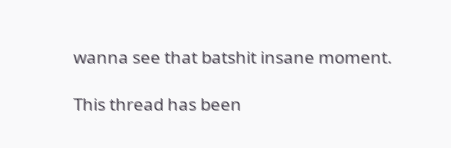wanna see that batshit insane moment.

This thread has been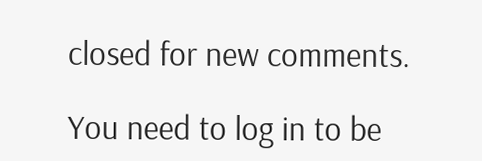closed for new comments.

You need to log in to be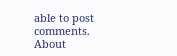able to post comments.
About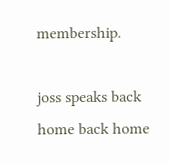membership.

joss speaks back home back home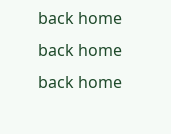back home back home back home